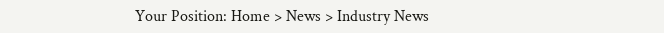Your Position: Home > News > Industry News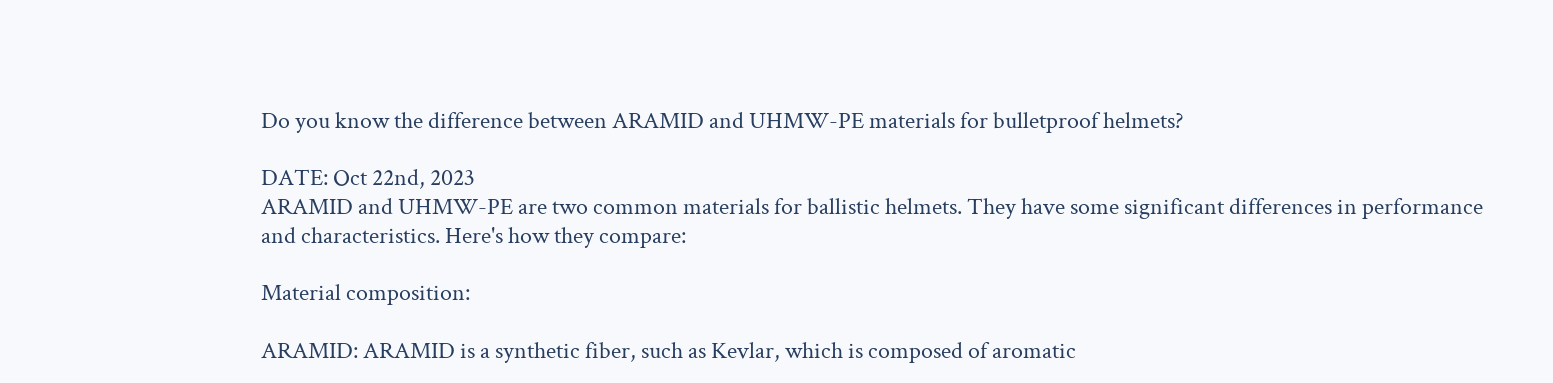Do you know the difference between ARAMID and UHMW-PE materials for bulletproof helmets?

DATE: Oct 22nd, 2023
ARAMID and UHMW-PE are two common materials for ballistic helmets. They have some significant differences in performance and characteristics. Here's how they compare:

Material composition:

ARAMID: ARAMID is a synthetic fiber, such as Kevlar, which is composed of aromatic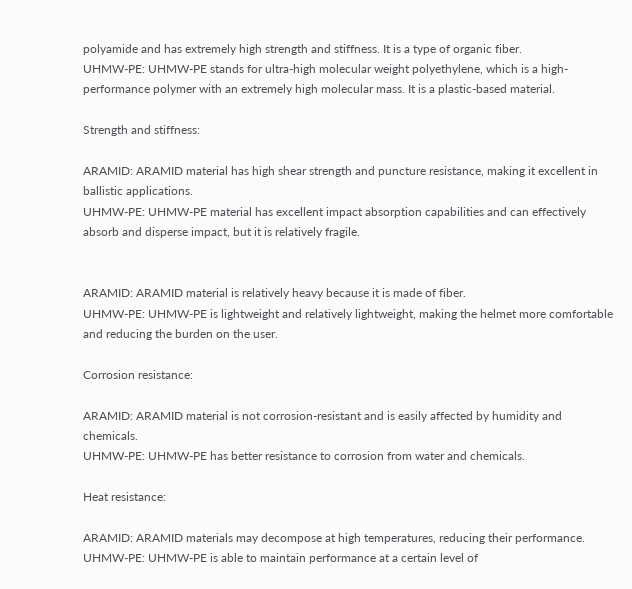polyamide and has extremely high strength and stiffness. It is a type of organic fiber.
UHMW-PE: UHMW-PE stands for ultra-high molecular weight polyethylene, which is a high-performance polymer with an extremely high molecular mass. It is a plastic-based material.

Strength and stiffness:

ARAMID: ARAMID material has high shear strength and puncture resistance, making it excellent in ballistic applications.
UHMW-PE: UHMW-PE material has excellent impact absorption capabilities and can effectively absorb and disperse impact, but it is relatively fragile.


ARAMID: ARAMID material is relatively heavy because it is made of fiber.
UHMW-PE: UHMW-PE is lightweight and relatively lightweight, making the helmet more comfortable and reducing the burden on the user.

Corrosion resistance:

ARAMID: ARAMID material is not corrosion-resistant and is easily affected by humidity and chemicals.
UHMW-PE: UHMW-PE has better resistance to corrosion from water and chemicals.

Heat resistance:

ARAMID: ARAMID materials may decompose at high temperatures, reducing their performance.
UHMW-PE: UHMW-PE is able to maintain performance at a certain level of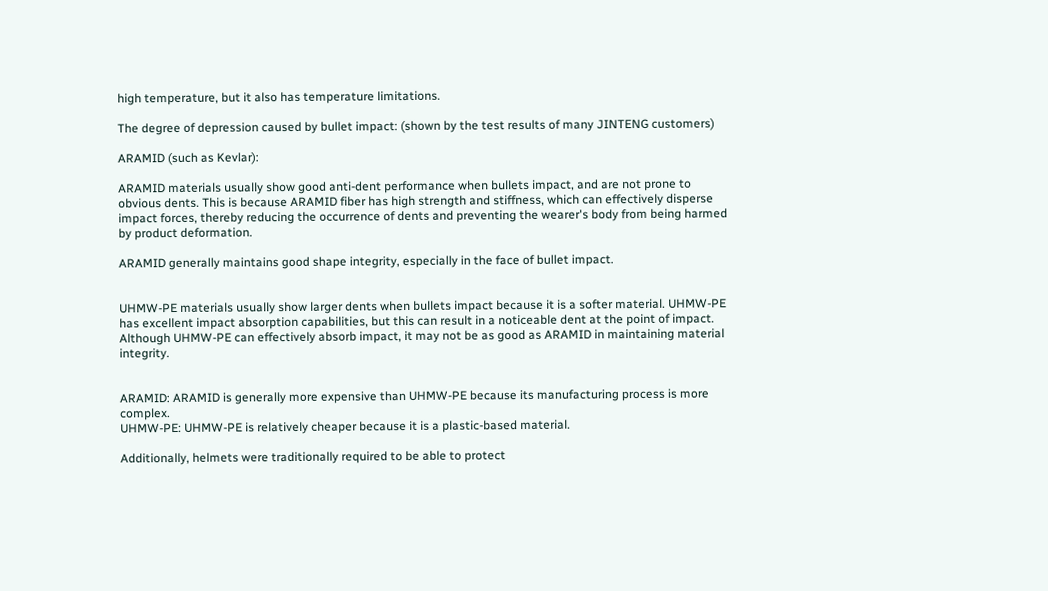high temperature, but it also has temperature limitations.

The degree of depression caused by bullet impact: (shown by the test results of many JINTENG customers)

ARAMID (such as Kevlar):

ARAMID materials usually show good anti-dent performance when bullets impact, and are not prone to obvious dents. This is because ARAMID fiber has high strength and stiffness, which can effectively disperse impact forces, thereby reducing the occurrence of dents and preventing the wearer's body from being harmed by product deformation.

ARAMID generally maintains good shape integrity, especially in the face of bullet impact.


UHMW-PE materials usually show larger dents when bullets impact because it is a softer material. UHMW-PE has excellent impact absorption capabilities, but this can result in a noticeable dent at the point of impact.
Although UHMW-PE can effectively absorb impact, it may not be as good as ARAMID in maintaining material integrity.


ARAMID: ARAMID is generally more expensive than UHMW-PE because its manufacturing process is more complex.
UHMW-PE: UHMW-PE is relatively cheaper because it is a plastic-based material.

Additionally, helmets were traditionally required to be able to protect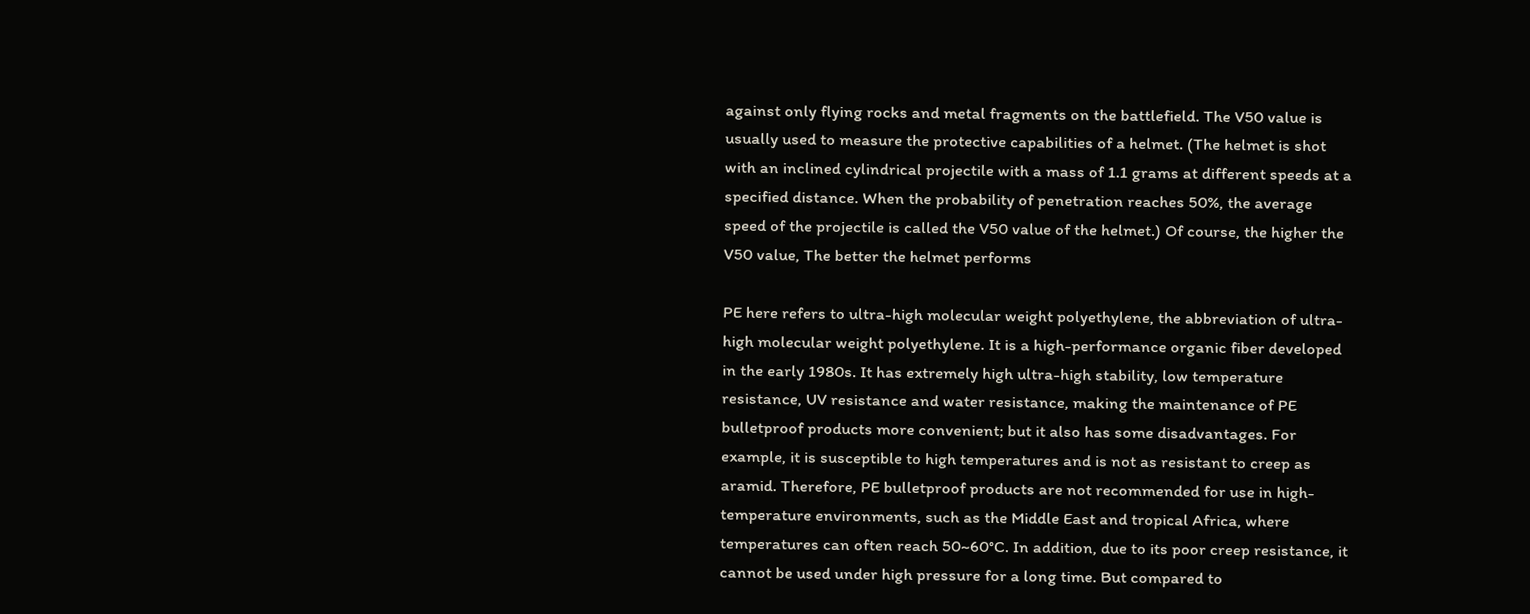against only flying rocks and metal fragments on the battlefield. The V50 value is usually used to measure the protective capabilities of a helmet. (The helmet is shot with an inclined cylindrical projectile with a mass of 1.1 grams at different speeds at a specified distance. When the probability of penetration reaches 50%, the average speed of the projectile is called the V50 value of the helmet.) Of course, the higher the V50 value, The better the helmet performs

PE here refers to ultra-high molecular weight polyethylene, the abbreviation of ultra-high molecular weight polyethylene. It is a high-performance organic fiber developed in the early 1980s. It has extremely high ultra-high stability, low temperature resistance, UV resistance and water resistance, making the maintenance of PE bulletproof products more convenient; but it also has some disadvantages. For example, it is susceptible to high temperatures and is not as resistant to creep as aramid. Therefore, PE bulletproof products are not recommended for use in high-temperature environments, such as the Middle East and tropical Africa, where temperatures can often reach 50~60°C. In addition, due to its poor creep resistance, it cannot be used under high pressure for a long time. But compared to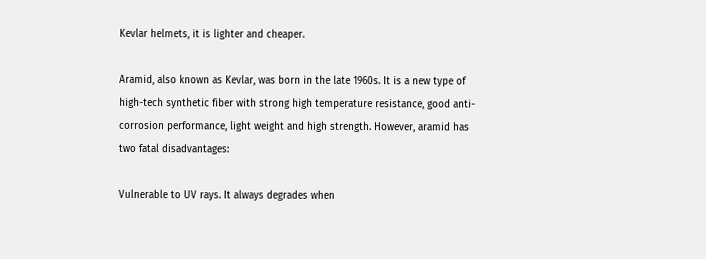Kevlar helmets, it is lighter and cheaper.

Aramid, also known as Kevlar, was born in the late 1960s. It is a new type of high-tech synthetic fiber with strong high temperature resistance, good anti-corrosion performance, light weight and high strength. However, aramid has two fatal disadvantages:

Vulnerable to UV rays. It always degrades when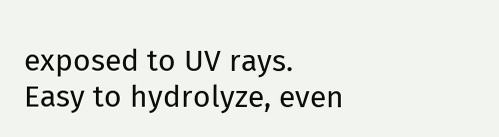exposed to UV rays.
Easy to hydrolyze, even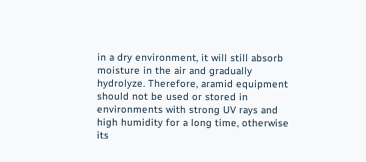in a dry environment, it will still absorb moisture in the air and gradually hydrolyze. Therefore, aramid equipment should not be used or stored in environments with strong UV rays and high humidity for a long time, otherwise its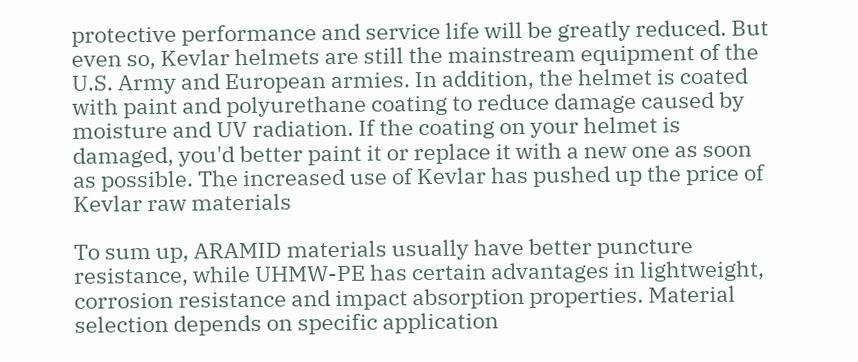protective performance and service life will be greatly reduced. But even so, Kevlar helmets are still the mainstream equipment of the U.S. Army and European armies. In addition, the helmet is coated with paint and polyurethane coating to reduce damage caused by moisture and UV radiation. If the coating on your helmet is damaged, you'd better paint it or replace it with a new one as soon as possible. The increased use of Kevlar has pushed up the price of Kevlar raw materials

To sum up, ARAMID materials usually have better puncture resistance, while UHMW-PE has certain advantages in lightweight, corrosion resistance and impact absorption properties. Material selection depends on specific application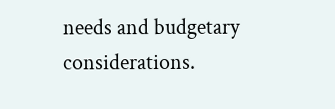needs and budgetary considerations.